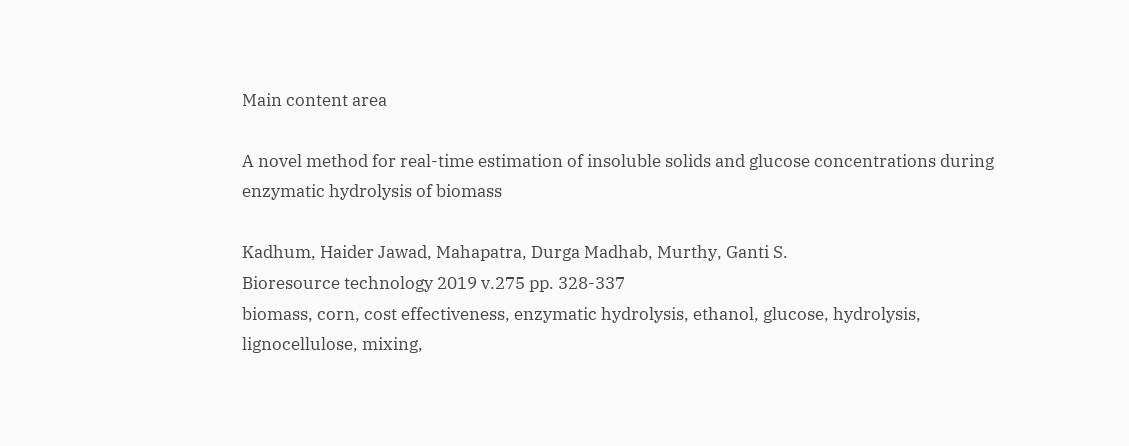Main content area

A novel method for real-time estimation of insoluble solids and glucose concentrations during enzymatic hydrolysis of biomass

Kadhum, Haider Jawad, Mahapatra, Durga Madhab, Murthy, Ganti S.
Bioresource technology 2019 v.275 pp. 328-337
biomass, corn, cost effectiveness, enzymatic hydrolysis, ethanol, glucose, hydrolysis, lignocellulose, mixing,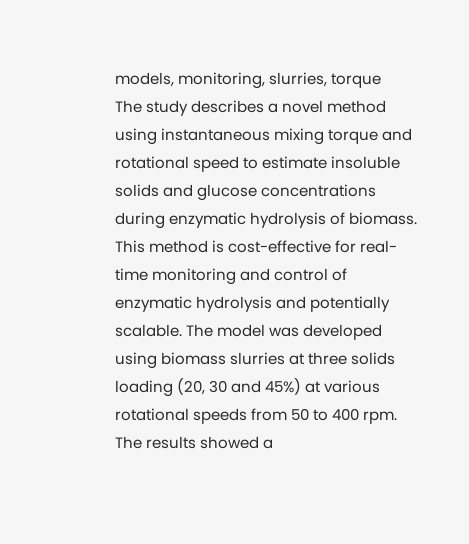models, monitoring, slurries, torque
The study describes a novel method using instantaneous mixing torque and rotational speed to estimate insoluble solids and glucose concentrations during enzymatic hydrolysis of biomass. This method is cost-effective for real-time monitoring and control of enzymatic hydrolysis and potentially scalable. The model was developed using biomass slurries at three solids loading (20, 30 and 45%) at various rotational speeds from 50 to 400 rpm. The results showed a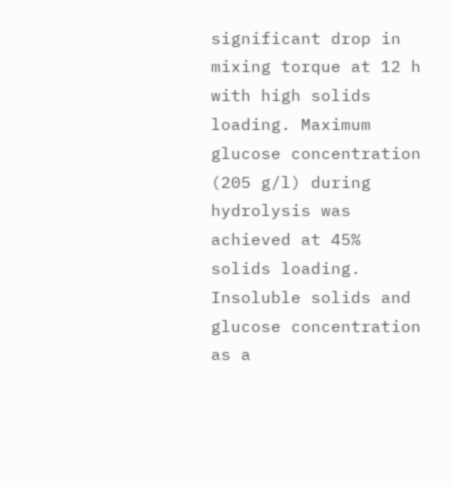significant drop in mixing torque at 12 h with high solids loading. Maximum glucose concentration (205 g/l) during hydrolysis was achieved at 45% solids loading. Insoluble solids and glucose concentration as a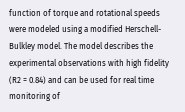function of torque and rotational speeds were modeled using a modified Herschell-Bulkley model. The model describes the experimental observations with high fidelity (R2 = 0.84) and can be used for real time monitoring of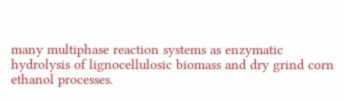many multiphase reaction systems as enzymatic hydrolysis of lignocellulosic biomass and dry grind corn ethanol processes.